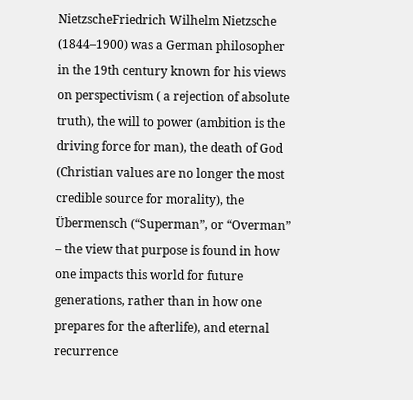NietzscheFriedrich Wilhelm Nietzsche (1844–1900) was a German philosopher in the 19th century known for his views on perspectivism ( a rejection of absolute truth), the will to power (ambition is the driving force for man), the death of God (Christian values are no longer the most credible source for morality), the Übermensch (“Superman”, or “Overman” – the view that purpose is found in how one impacts this world for future generations, rather than in how one prepares for the afterlife), and eternal recurrence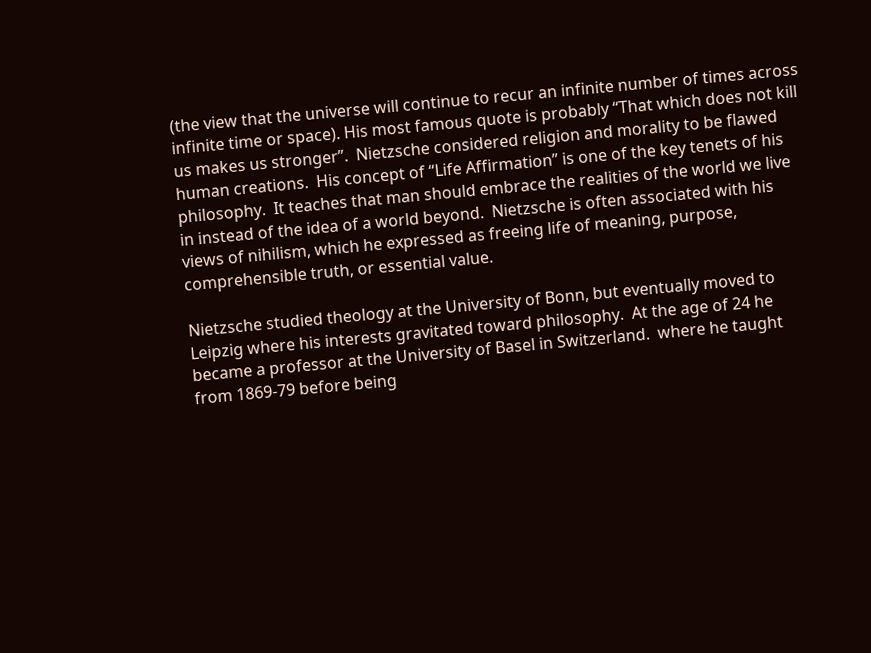(the view that the universe will continue to recur an infinite number of times across infinite time or space). His most famous quote is probably “That which does not kill us makes us stronger”.  Nietzsche considered religion and morality to be flawed human creations.  His concept of “Life Affirmation” is one of the key tenets of his philosophy.  It teaches that man should embrace the realities of the world we live in instead of the idea of a world beyond.  Nietzsche is often associated with his views of nihilism, which he expressed as freeing life of meaning, purpose, comprehensible truth, or essential value.

Nietzsche studied theology at the University of Bonn, but eventually moved to Leipzig where his interests gravitated toward philosophy.  At the age of 24 he became a professor at the University of Basel in Switzerland.  where he taught from 1869-79 before being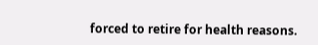forced to retire for health reasons.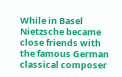While in Basel Nietzsche became close friends with the famous German classical composer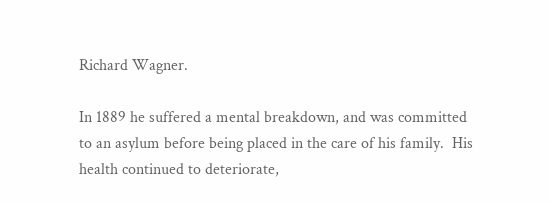Richard Wagner.

In 1889 he suffered a mental breakdown, and was committed to an asylum before being placed in the care of his family.  His health continued to deteriorate,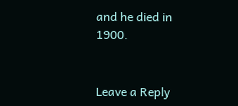and he died in 1900.


Leave a Reply